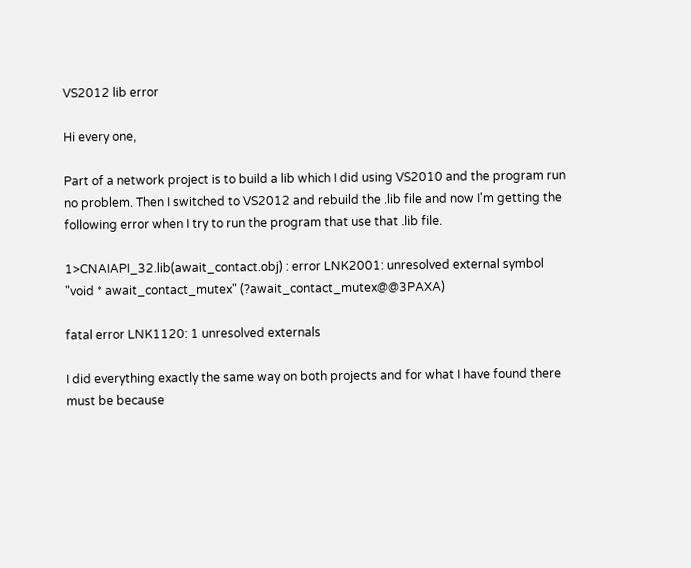VS2012 lib error

Hi every one,

Part of a network project is to build a lib which I did using VS2010 and the program run no problem. Then I switched to VS2012 and rebuild the .lib file and now I'm getting the following error when I try to run the program that use that .lib file.

1>CNAIAPI_32.lib(await_contact.obj) : error LNK2001: unresolved external symbol "void * await_contact_mutex" (?await_contact_mutex@@3PAXA)

fatal error LNK1120: 1 unresolved externals

I did everything exactly the same way on both projects and for what I have found there must be because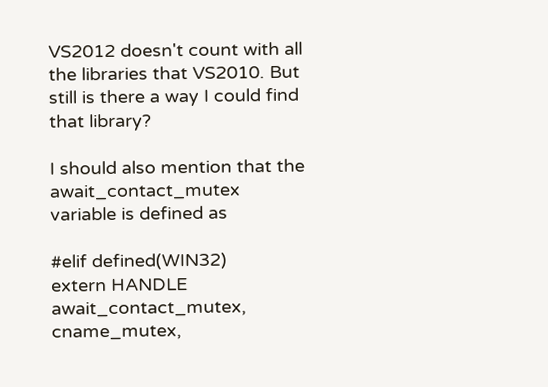VS2012 doesn't count with all the libraries that VS2010. But still is there a way I could find that library?

I should also mention that the await_contact_mutex variable is defined as

#elif defined(WIN32)
extern HANDLE await_contact_mutex, cname_mutex,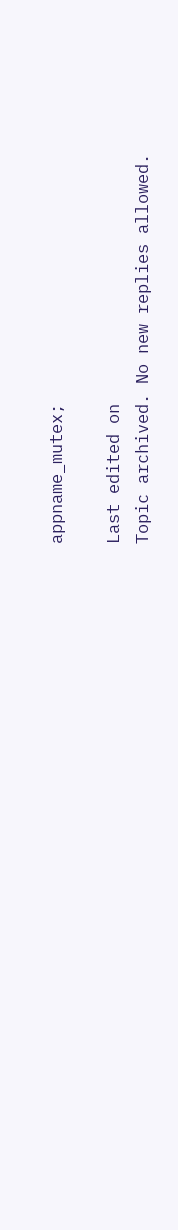appname_mutex;

Last edited on
Topic archived. No new replies allowed.